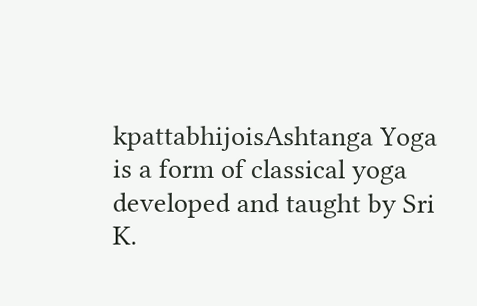kpattabhijoisAshtanga Yoga is a form of classical yoga developed and taught by Sri K.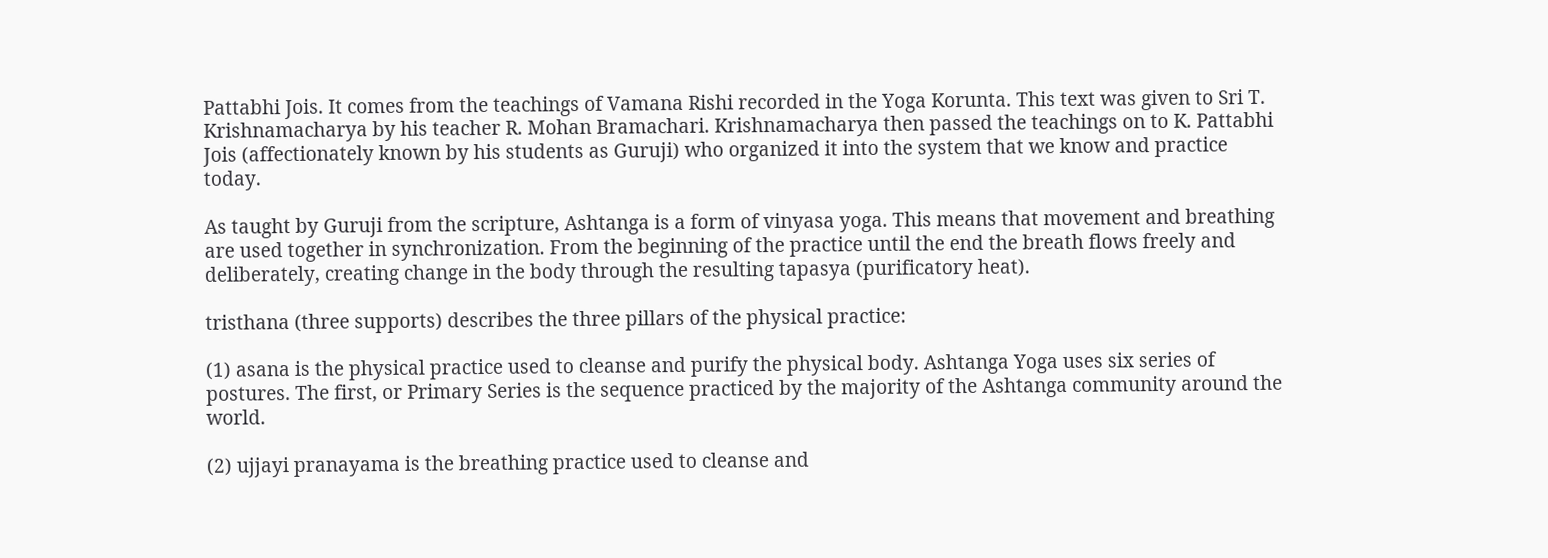Pattabhi Jois. It comes from the teachings of Vamana Rishi recorded in the Yoga Korunta. This text was given to Sri T. Krishnamacharya by his teacher R. Mohan Bramachari. Krishnamacharya then passed the teachings on to K. Pattabhi Jois (affectionately known by his students as Guruji) who organized it into the system that we know and practice today.

As taught by Guruji from the scripture, Ashtanga is a form of vinyasa yoga. This means that movement and breathing are used together in synchronization. From the beginning of the practice until the end the breath flows freely and deliberately, creating change in the body through the resulting tapasya (purificatory heat).

tristhana (three supports) describes the three pillars of the physical practice:

(1) asana is the physical practice used to cleanse and purify the physical body. Ashtanga Yoga uses six series of postures. The first, or Primary Series is the sequence practiced by the majority of the Ashtanga community around the world.

(2) ujjayi pranayama is the breathing practice used to cleanse and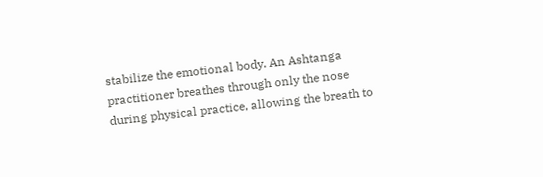stabilize the emotional body. An Ashtanga practitioner breathes through only the nose during physical practice, allowing the breath to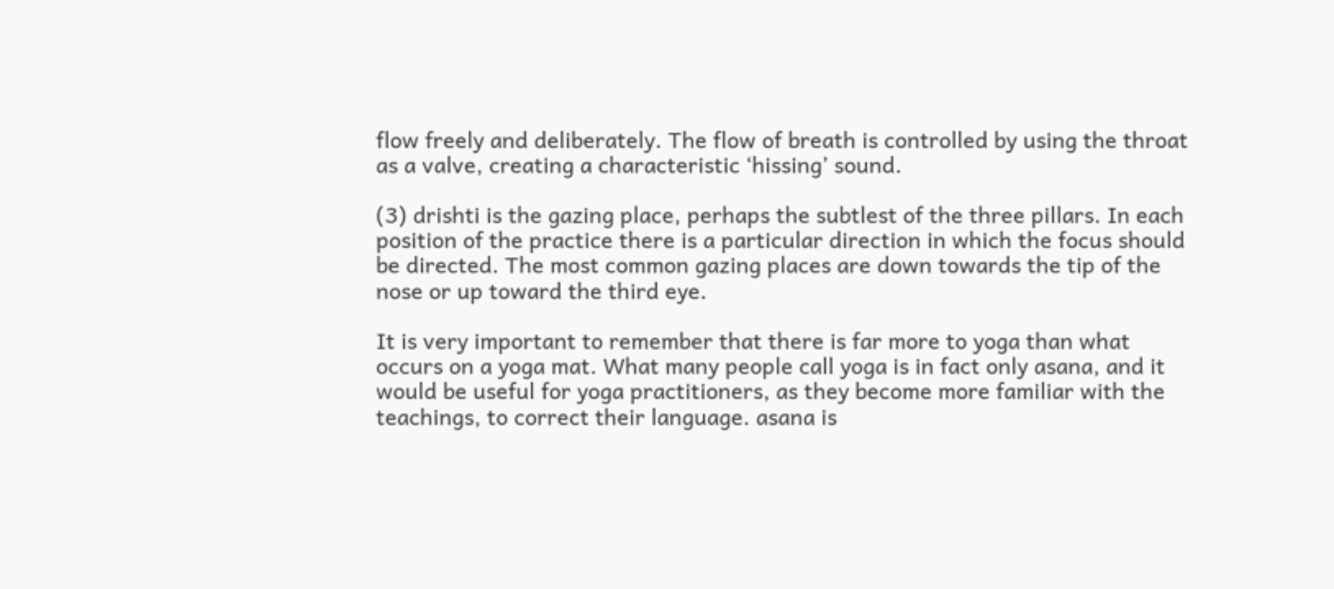flow freely and deliberately. The flow of breath is controlled by using the throat as a valve, creating a characteristic ‘hissing’ sound.

(3) drishti is the gazing place, perhaps the subtlest of the three pillars. In each position of the practice there is a particular direction in which the focus should be directed. The most common gazing places are down towards the tip of the nose or up toward the third eye.

It is very important to remember that there is far more to yoga than what occurs on a yoga mat. What many people call yoga is in fact only asana, and it would be useful for yoga practitioners, as they become more familiar with the teachings, to correct their language. asana is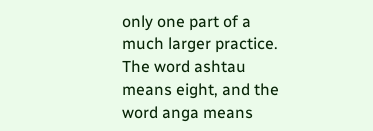only one part of a much larger practice. The word ashtau means eight, and the word anga means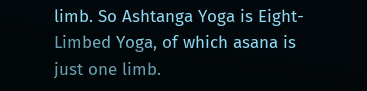limb. So Ashtanga Yoga is Eight-Limbed Yoga, of which asana is just one limb.